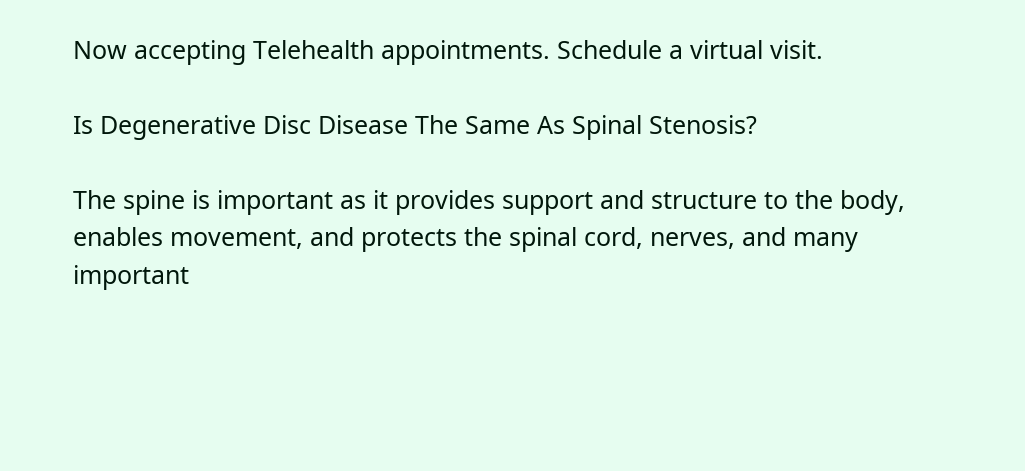Now accepting Telehealth appointments. Schedule a virtual visit.

Is Degenerative Disc Disease The Same As Spinal Stenosis?

The spine is important as it provides support and structure to the body, enables movement, and protects the spinal cord, nerves, and many important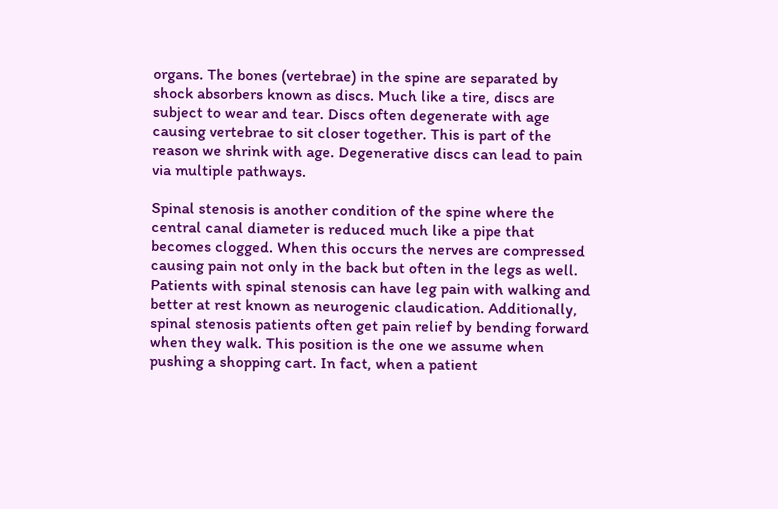organs. The bones (vertebrae) in the spine are separated by shock absorbers known as discs. Much like a tire, discs are subject to wear and tear. Discs often degenerate with age causing vertebrae to sit closer together. This is part of the reason we shrink with age. Degenerative discs can lead to pain via multiple pathways.

Spinal stenosis is another condition of the spine where the central canal diameter is reduced much like a pipe that becomes clogged. When this occurs the nerves are compressed causing pain not only in the back but often in the legs as well. Patients with spinal stenosis can have leg pain with walking and better at rest known as neurogenic claudication. Additionally, spinal stenosis patients often get pain relief by bending forward when they walk. This position is the one we assume when pushing a shopping cart. In fact, when a patient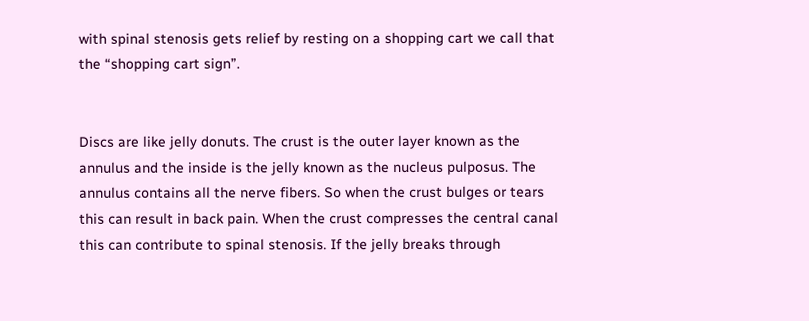with spinal stenosis gets relief by resting on a shopping cart we call that the “shopping cart sign”.


Discs are like jelly donuts. The crust is the outer layer known as the annulus and the inside is the jelly known as the nucleus pulposus. The annulus contains all the nerve fibers. So when the crust bulges or tears this can result in back pain. When the crust compresses the central canal this can contribute to spinal stenosis. If the jelly breaks through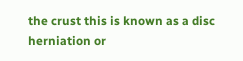the crust this is known as a disc herniation or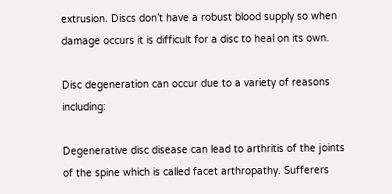extrusion. Discs don’t have a robust blood supply so when damage occurs it is difficult for a disc to heal on its own.

Disc degeneration can occur due to a variety of reasons including:

Degenerative disc disease can lead to arthritis of the joints of the spine which is called facet arthropathy. Sufferers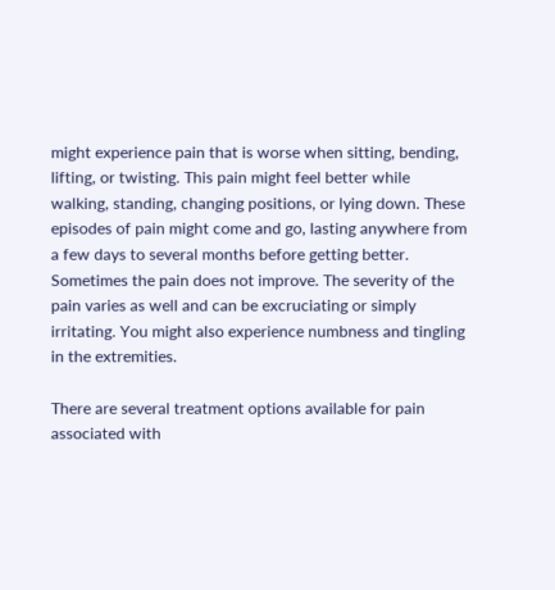might experience pain that is worse when sitting, bending, lifting, or twisting. This pain might feel better while walking, standing, changing positions, or lying down. These episodes of pain might come and go, lasting anywhere from a few days to several months before getting better. Sometimes the pain does not improve. The severity of the pain varies as well and can be excruciating or simply irritating. You might also experience numbness and tingling in the extremities.

There are several treatment options available for pain associated with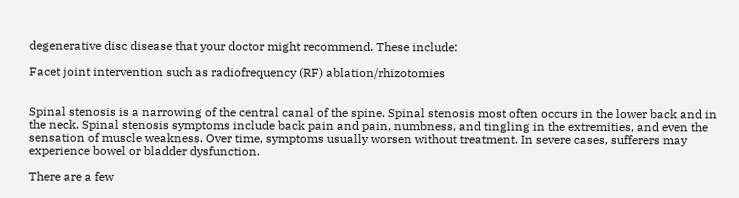degenerative disc disease that your doctor might recommend. These include:

Facet joint intervention such as radiofrequency (RF) ablation/rhizotomies


Spinal stenosis is a narrowing of the central canal of the spine. Spinal stenosis most often occurs in the lower back and in the neck. Spinal stenosis symptoms include back pain and pain, numbness, and tingling in the extremities, and even the sensation of muscle weakness. Over time, symptoms usually worsen without treatment. In severe cases, sufferers may experience bowel or bladder dysfunction.

There are a few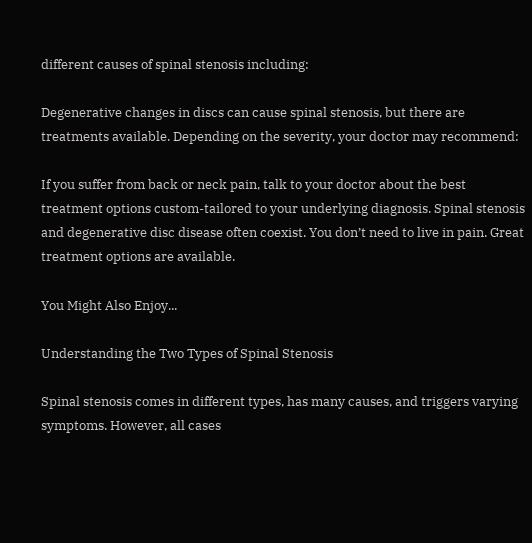different causes of spinal stenosis including:

Degenerative changes in discs can cause spinal stenosis, but there are treatments available. Depending on the severity, your doctor may recommend:

If you suffer from back or neck pain, talk to your doctor about the best treatment options custom-tailored to your underlying diagnosis. Spinal stenosis and degenerative disc disease often coexist. You don’t need to live in pain. Great treatment options are available.

You Might Also Enjoy...

Understanding the Two Types of Spinal Stenosis

Spinal stenosis comes in different types, has many causes, and triggers varying symptoms. However, all cases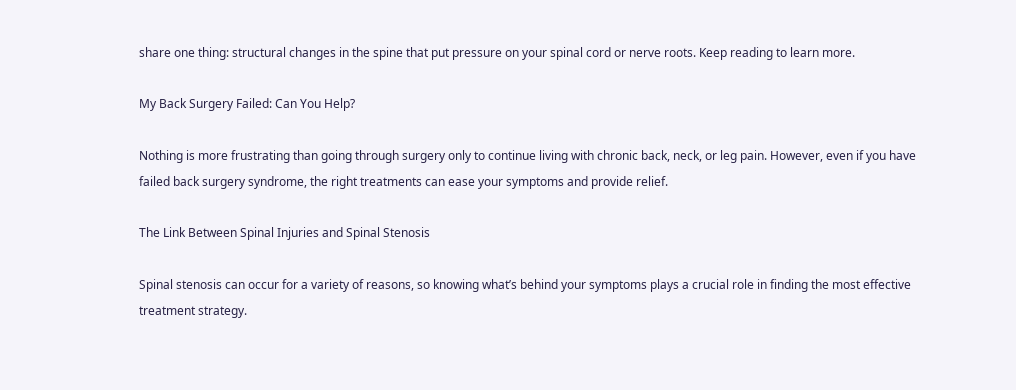share one thing: structural changes in the spine that put pressure on your spinal cord or nerve roots. Keep reading to learn more.

My Back Surgery Failed: Can You Help?

Nothing is more frustrating than going through surgery only to continue living with chronic back, neck, or leg pain. However, even if you have failed back surgery syndrome, the right treatments can ease your symptoms and provide relief.

The Link Between Spinal Injuries and Spinal Stenosis

Spinal stenosis can occur for a variety of reasons, so knowing what’s behind your symptoms plays a crucial role in finding the most effective treatment strategy.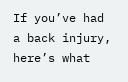If you’ve had a back injury, here’s what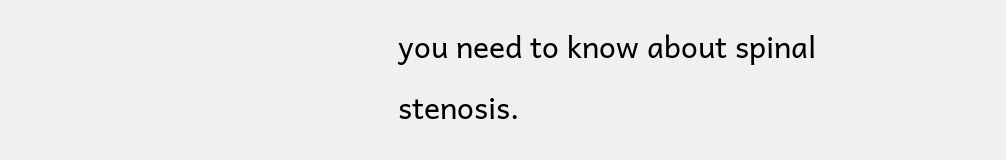you need to know about spinal stenosis.